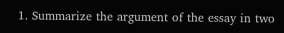1. Summarize the argument of the essay in two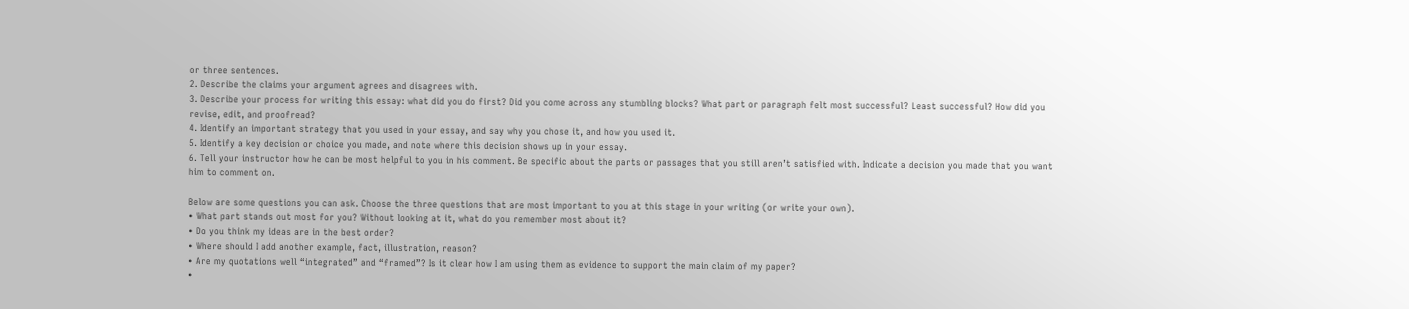or three sentences.
2. Describe the claims your argument agrees and disagrees with.
3. Describe your process for writing this essay: what did you do first? Did you come across any stumbling blocks? What part or paragraph felt most successful? Least successful? How did you revise, edit, and proofread?
4. Identify an important strategy that you used in your essay, and say why you chose it, and how you used it.
5. Identify a key decision or choice you made, and note where this decision shows up in your essay.
6. Tell your instructor how he can be most helpful to you in his comment. Be specific about the parts or passages that you still aren’t satisfied with. Indicate a decision you made that you want him to comment on.

Below are some questions you can ask. Choose the three questions that are most important to you at this stage in your writing (or write your own).
• What part stands out most for you? Without looking at it, what do you remember most about it?
• Do you think my ideas are in the best order?
• Where should I add another example, fact, illustration, reason?
• Are my quotations well “integrated” and “framed”? Is it clear how I am using them as evidence to support the main claim of my paper?
•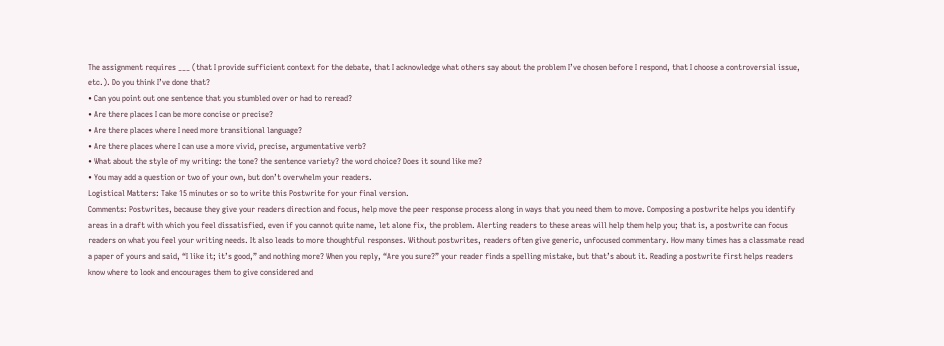The assignment requires ___ (that I provide sufficient context for the debate, that I acknowledge what others say about the problem I’ve chosen before I respond, that I choose a controversial issue, etc.). Do you think I’ve done that?
• Can you point out one sentence that you stumbled over or had to reread?
• Are there places I can be more concise or precise?
• Are there places where I need more transitional language?
• Are there places where I can use a more vivid, precise, argumentative verb?
• What about the style of my writing: the tone? the sentence variety? the word choice? Does it sound like me?
• You may add a question or two of your own, but don’t overwhelm your readers.
Logistical Matters: Take 15 minutes or so to write this Postwrite for your final version.
Comments: Postwrites, because they give your readers direction and focus, help move the peer response process along in ways that you need them to move. Composing a postwrite helps you identify areas in a draft with which you feel dissatisfied, even if you cannot quite name, let alone fix, the problem. Alerting readers to these areas will help them help you; that is, a postwrite can focus readers on what you feel your writing needs. It also leads to more thoughtful responses. Without postwrites, readers often give generic, unfocused commentary. How many times has a classmate read a paper of yours and said, “I like it; it’s good,” and nothing more? When you reply, “Are you sure?” your reader finds a spelling mistake, but that’s about it. Reading a postwrite first helps readers know where to look and encourages them to give considered and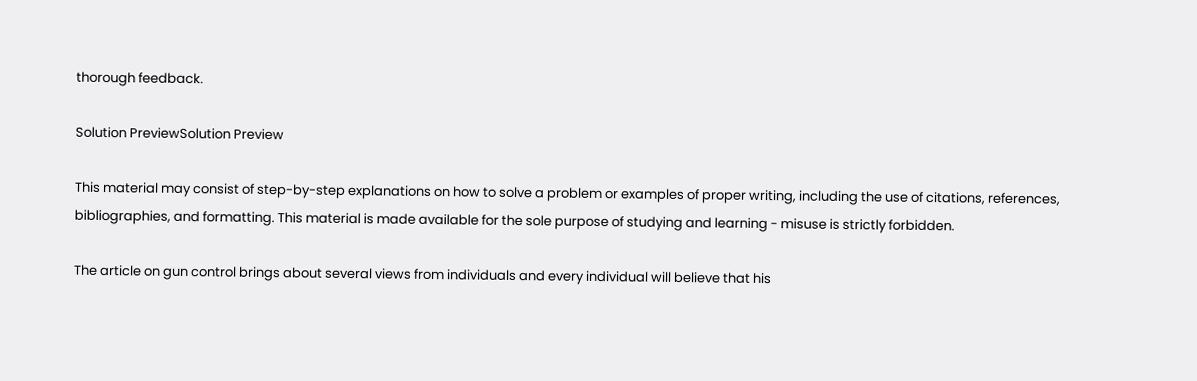thorough feedback.

Solution PreviewSolution Preview

This material may consist of step-by-step explanations on how to solve a problem or examples of proper writing, including the use of citations, references, bibliographies, and formatting. This material is made available for the sole purpose of studying and learning - misuse is strictly forbidden.

The article on gun control brings about several views from individuals and every individual will believe that his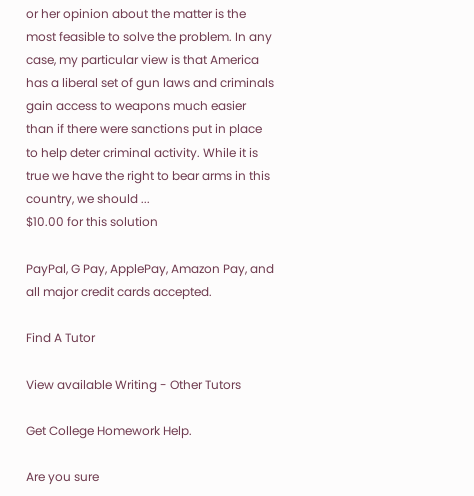or her opinion about the matter is the most feasible to solve the problem. In any case, my particular view is that America has a liberal set of gun laws and criminals gain access to weapons much easier than if there were sanctions put in place to help deter criminal activity. While it is true we have the right to bear arms in this country, we should ...
$10.00 for this solution

PayPal, G Pay, ApplePay, Amazon Pay, and all major credit cards accepted.

Find A Tutor

View available Writing - Other Tutors

Get College Homework Help.

Are you sure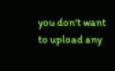you don't want to upload any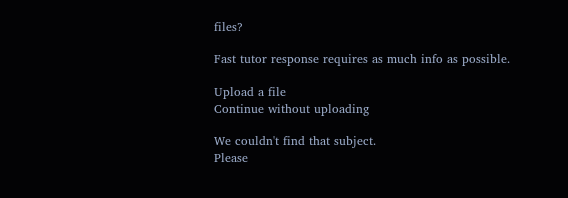files?

Fast tutor response requires as much info as possible.

Upload a file
Continue without uploading

We couldn't find that subject.
Please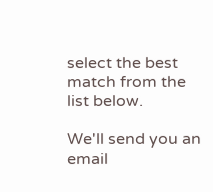select the best match from the list below.

We'll send you an email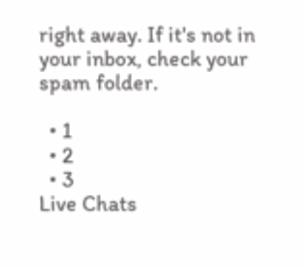right away. If it's not in your inbox, check your spam folder.

  • 1
  • 2
  • 3
Live Chats